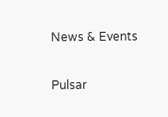News & Events

Pulsar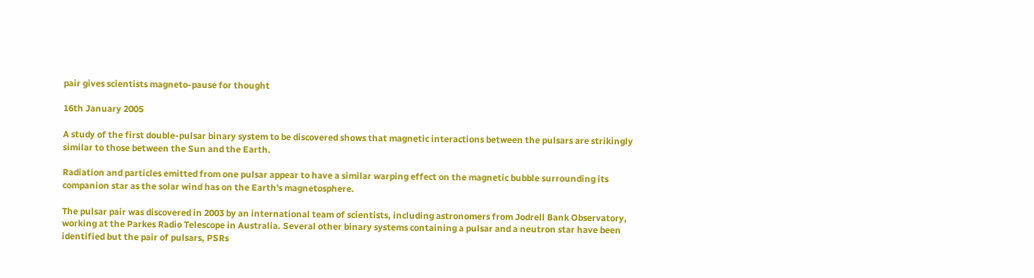pair gives scientists magneto-pause for thought

16th January 2005

A study of the first double-pulsar binary system to be discovered shows that magnetic interactions between the pulsars are strikingly similar to those between the Sun and the Earth.

Radiation and particles emitted from one pulsar appear to have a similar warping effect on the magnetic bubble surrounding its companion star as the solar wind has on the Earth's magnetosphere.

The pulsar pair was discovered in 2003 by an international team of scientists, including astronomers from Jodrell Bank Observatory, working at the Parkes Radio Telescope in Australia. Several other binary systems containing a pulsar and a neutron star have been identified but the pair of pulsars, PSRs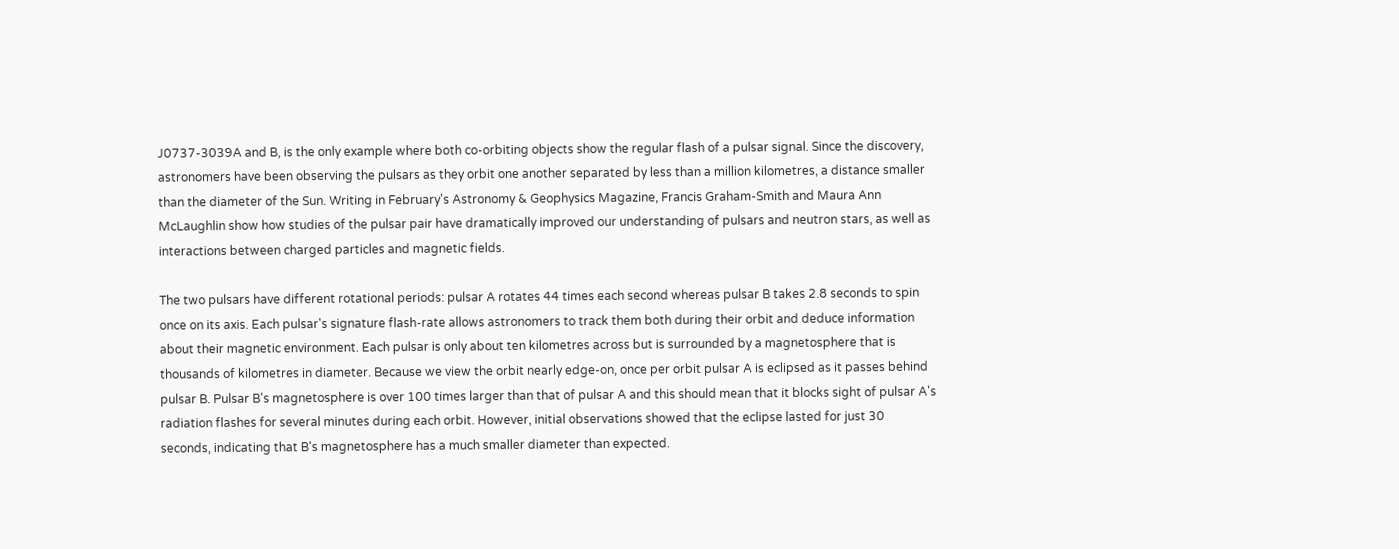J0737-3039A and B, is the only example where both co-orbiting objects show the regular flash of a pulsar signal. Since the discovery, astronomers have been observing the pulsars as they orbit one another separated by less than a million kilometres, a distance smaller than the diameter of the Sun. Writing in February's Astronomy & Geophysics Magazine, Francis Graham-Smith and Maura Ann McLaughlin show how studies of the pulsar pair have dramatically improved our understanding of pulsars and neutron stars, as well as interactions between charged particles and magnetic fields.

The two pulsars have different rotational periods: pulsar A rotates 44 times each second whereas pulsar B takes 2.8 seconds to spin once on its axis. Each pulsar's signature flash-rate allows astronomers to track them both during their orbit and deduce information about their magnetic environment. Each pulsar is only about ten kilometres across but is surrounded by a magnetosphere that is thousands of kilometres in diameter. Because we view the orbit nearly edge-on, once per orbit pulsar A is eclipsed as it passes behind pulsar B. Pulsar B's magnetosphere is over 100 times larger than that of pulsar A and this should mean that it blocks sight of pulsar A's radiation flashes for several minutes during each orbit. However, initial observations showed that the eclipse lasted for just 30 seconds, indicating that B's magnetosphere has a much smaller diameter than expected.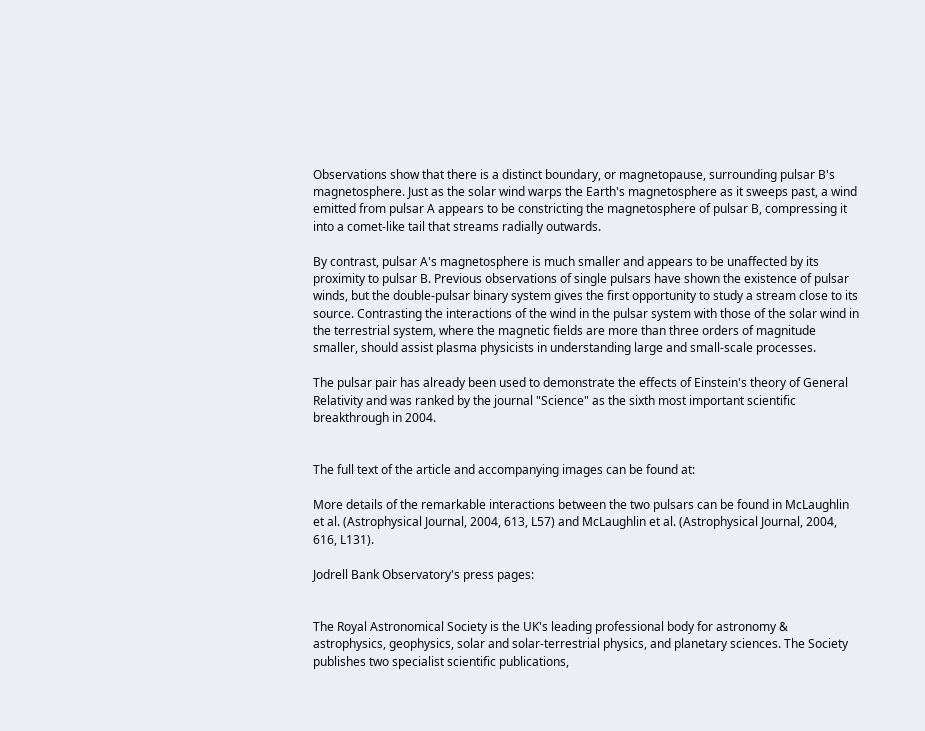Observations show that there is a distinct boundary, or magnetopause, surrounding pulsar B's magnetosphere. Just as the solar wind warps the Earth's magnetosphere as it sweeps past, a wind emitted from pulsar A appears to be constricting the magnetosphere of pulsar B, compressing it into a comet-like tail that streams radially outwards.

By contrast, pulsar A's magnetosphere is much smaller and appears to be unaffected by its proximity to pulsar B. Previous observations of single pulsars have shown the existence of pulsar winds, but the double-pulsar binary system gives the first opportunity to study a stream close to its source. Contrasting the interactions of the wind in the pulsar system with those of the solar wind in the terrestrial system, where the magnetic fields are more than three orders of magnitude smaller, should assist plasma physicists in understanding large and small-scale processes.

The pulsar pair has already been used to demonstrate the effects of Einstein's theory of General Relativity and was ranked by the journal "Science" as the sixth most important scientific breakthrough in 2004.


The full text of the article and accompanying images can be found at:

More details of the remarkable interactions between the two pulsars can be found in McLaughlin et al. (Astrophysical Journal, 2004, 613, L57) and McLaughlin et al. (Astrophysical Journal, 2004, 616, L131).

Jodrell Bank Observatory's press pages:


The Royal Astronomical Society is the UK's leading professional body for astronomy & astrophysics, geophysics, solar and solar-terrestrial physics, and planetary sciences. The Society publishes two specialist scientific publications,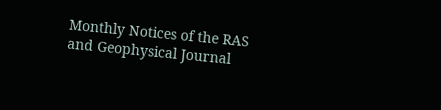Monthly Notices of the RAS and Geophysical Journal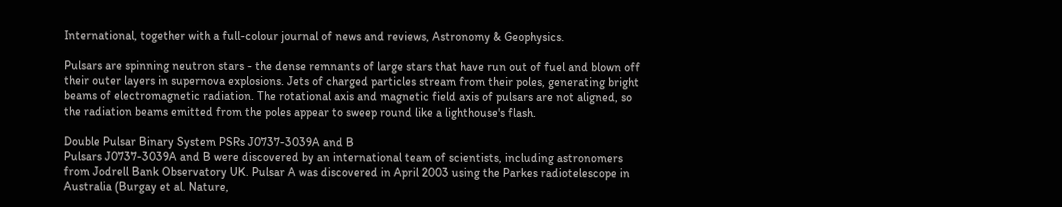International, together with a full-colour journal of news and reviews, Astronomy & Geophysics.

Pulsars are spinning neutron stars - the dense remnants of large stars that have run out of fuel and blown off their outer layers in supernova explosions. Jets of charged particles stream from their poles, generating bright beams of electromagnetic radiation. The rotational axis and magnetic field axis of pulsars are not aligned, so the radiation beams emitted from the poles appear to sweep round like a lighthouse's flash.

Double Pulsar Binary System PSRs J0737-3039A and B
Pulsars J0737-3039A and B were discovered by an international team of scientists, including astronomers from Jodrell Bank Observatory UK. Pulsar A was discovered in April 2003 using the Parkes radiotelescope in Australia (Burgay et al. Nature,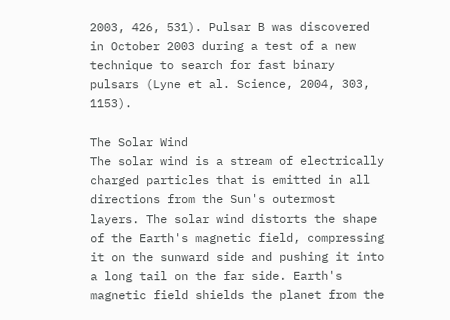2003, 426, 531). Pulsar B was discovered in October 2003 during a test of a new technique to search for fast binary pulsars (Lyne et al. Science, 2004, 303, 1153).

The Solar Wind
The solar wind is a stream of electrically charged particles that is emitted in all directions from the Sun's outermost layers. The solar wind distorts the shape of the Earth's magnetic field, compressing it on the sunward side and pushing it into a long tail on the far side. Earth's magnetic field shields the planet from the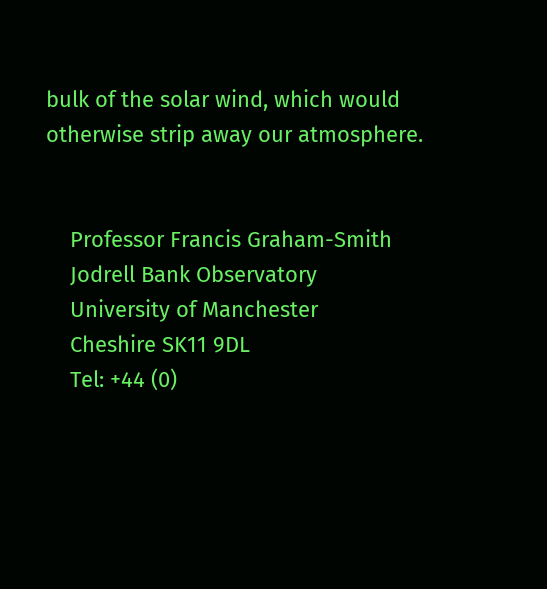bulk of the solar wind, which would otherwise strip away our atmosphere.


    Professor Francis Graham-Smith
    Jodrell Bank Observatory
    University of Manchester
    Cheshire SK11 9DL
    Tel: +44 (0)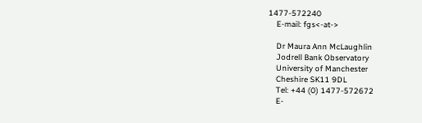1477-572240
    E-mail: fgs<-at->

    Dr Maura Ann McLaughlin
    Jodrell Bank Observatory
    University of Manchester
    Cheshire SK11 9DL
    Tel: +44 (0) 1477-572672
    E-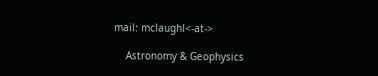mail: mclaughl<-at->

    Astronomy & Geophysics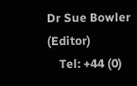Dr Sue Bowler (Editor)
    Tel: +44 (0)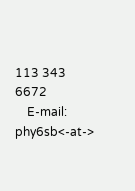113 343 6672
    E-mail: phy6sb<-at->